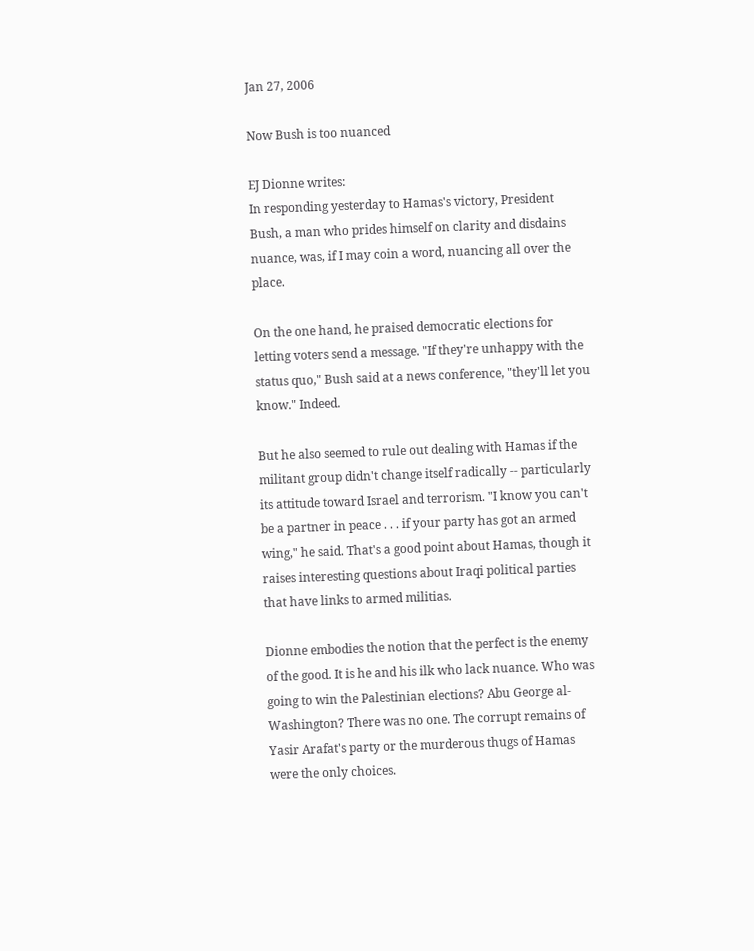Jan 27, 2006

Now Bush is too nuanced

EJ Dionne writes:
In responding yesterday to Hamas's victory, President Bush, a man who prides himself on clarity and disdains nuance, was, if I may coin a word, nuancing all over the place.

On the one hand, he praised democratic elections for letting voters send a message. "If they're unhappy with the status quo," Bush said at a news conference, "they'll let you know." Indeed.

But he also seemed to rule out dealing with Hamas if the militant group didn't change itself radically -- particularly its attitude toward Israel and terrorism. "I know you can't be a partner in peace . . . if your party has got an armed wing," he said. That's a good point about Hamas, though it raises interesting questions about Iraqi political parties that have links to armed militias.

Dionne embodies the notion that the perfect is the enemy of the good. It is he and his ilk who lack nuance. Who was going to win the Palestinian elections? Abu George al-Washington? There was no one. The corrupt remains of Yasir Arafat's party or the murderous thugs of Hamas were the only choices.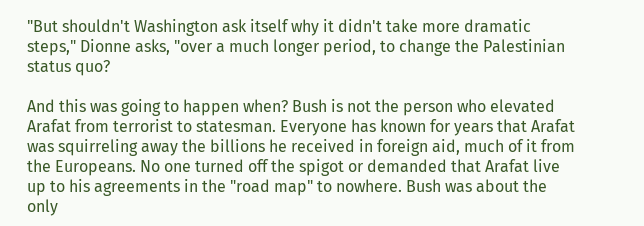"But shouldn't Washington ask itself why it didn't take more dramatic steps," Dionne asks, "over a much longer period, to change the Palestinian status quo?

And this was going to happen when? Bush is not the person who elevated Arafat from terrorist to statesman. Everyone has known for years that Arafat was squirreling away the billions he received in foreign aid, much of it from the Europeans. No one turned off the spigot or demanded that Arafat live up to his agreements in the "road map" to nowhere. Bush was about the only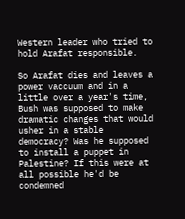Western leader who tried to hold Arafat responsible.

So Arafat dies and leaves a power vaccuum and in a little over a year's time, Bush was supposed to make dramatic changes that would usher in a stable democracy? Was he supposed to install a puppet in Palestine? If this were at all possible he'd be condemned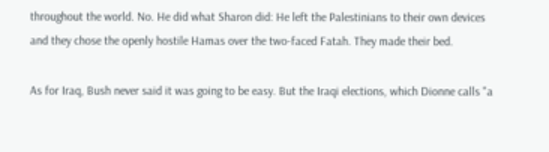throughout the world. No. He did what Sharon did: He left the Palestinians to their own devices and they chose the openly hostile Hamas over the two-faced Fatah. They made their bed.

As for Iraq, Bush never said it was going to be easy. But the Iraqi elections, which Dionne calls "a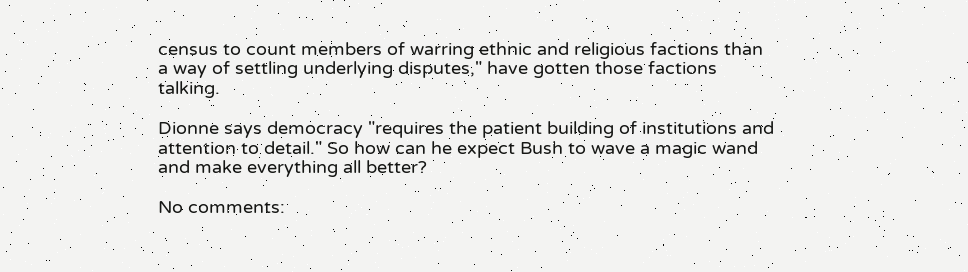census to count members of warring ethnic and religious factions than a way of settling underlying disputes," have gotten those factions talking.

Dionne says democracy "requires the patient building of institutions and attention to detail." So how can he expect Bush to wave a magic wand and make everything all better?

No comments: